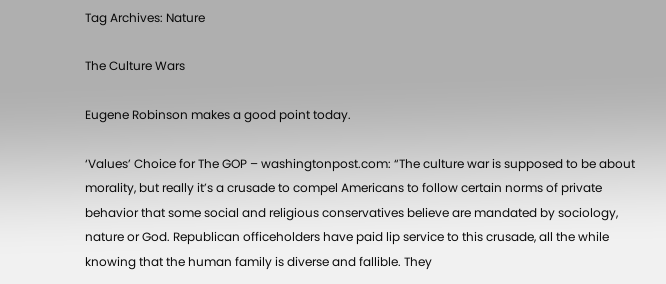Tag Archives: Nature

The Culture Wars

Eugene Robinson makes a good point today.

‘Values’ Choice for The GOP – washingtonpost.com: “The culture war is supposed to be about morality, but really it’s a crusade to compel Americans to follow certain norms of private behavior that some social and religious conservatives believe are mandated by sociology, nature or God. Republican officeholders have paid lip service to this crusade, all the while knowing that the human family is diverse and fallible. They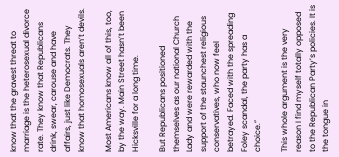know that the gravest threat to marriage is the heterosexual divorce rate. They know that Republicans drink, swear, carouse and have affairs, just like Democrats. They know that homosexuals aren’t devils.

Most Americans know all of this, too, by the way. Main Street hasn’t been Hicksville for a long time.

But Republicans positioned themselves as our national Church Lady and were rewarded with the support of the staunchest religious conservatives, who now feel betrayed. Faced with the spreading Foley scandal, the party has a choice.”

This whole argument is the very reason I find myself totally opposed to the Republican Party’s policies. It is the tongue in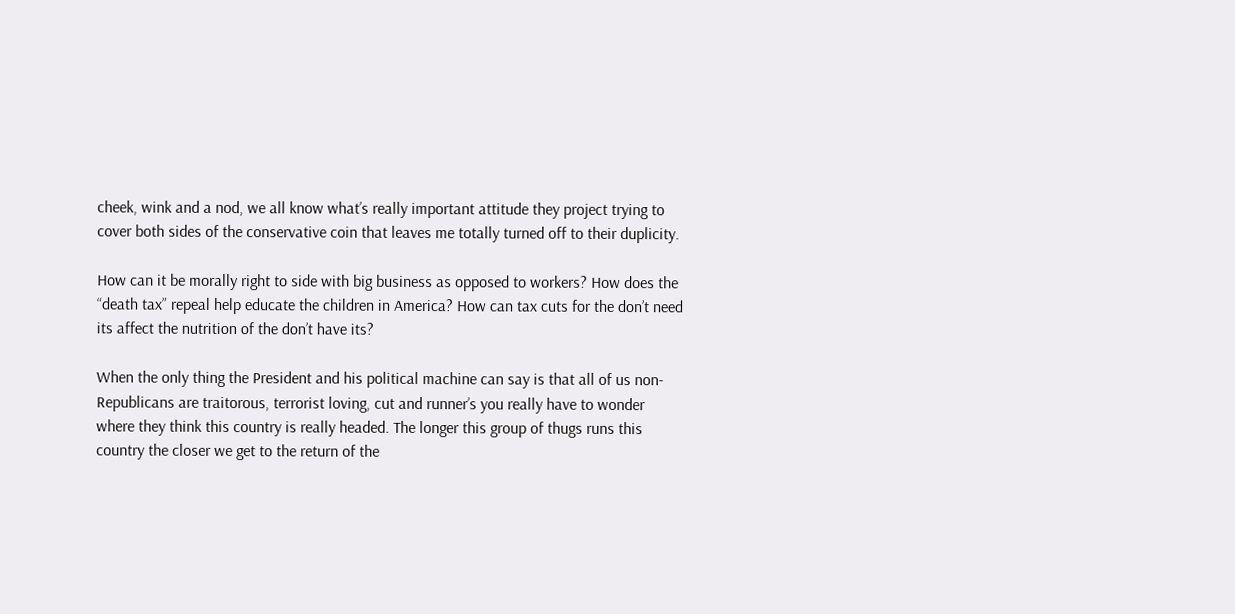cheek, wink and a nod, we all know what’s really important attitude they project trying to cover both sides of the conservative coin that leaves me totally turned off to their duplicity.

How can it be morally right to side with big business as opposed to workers? How does the “death tax” repeal help educate the children in America? How can tax cuts for the don’t need its affect the nutrition of the don’t have its?

When the only thing the President and his political machine can say is that all of us non-Republicans are traitorous, terrorist loving, cut and runner’s you really have to wonder where they think this country is really headed. The longer this group of thugs runs this country the closer we get to the return of the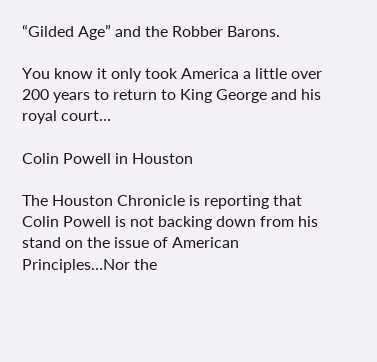“Gilded Age” and the Robber Barons.

You know it only took America a little over 200 years to return to King George and his royal court…

Colin Powell in Houston

The Houston Chronicle is reporting that Colin Powell is not backing down from his stand on the issue of American Principles…Nor the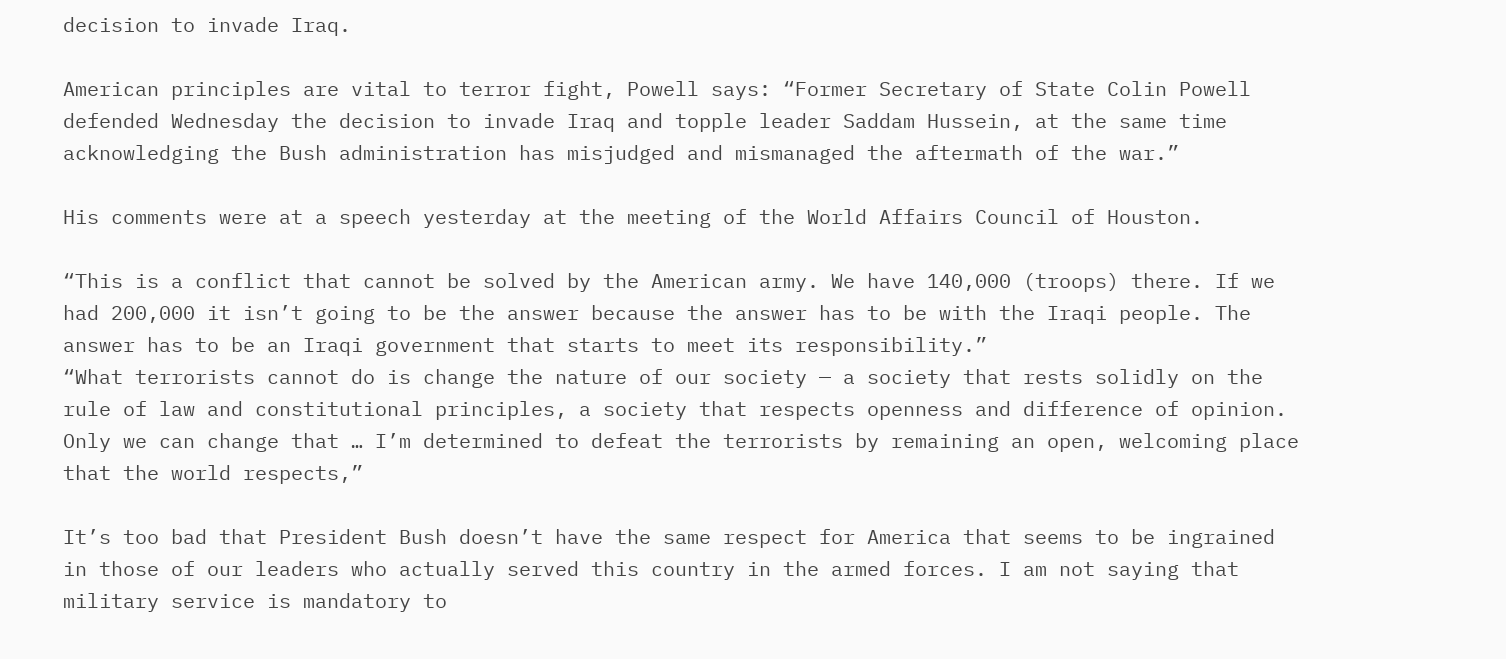decision to invade Iraq.

American principles are vital to terror fight, Powell says: “Former Secretary of State Colin Powell defended Wednesday the decision to invade Iraq and topple leader Saddam Hussein, at the same time acknowledging the Bush administration has misjudged and mismanaged the aftermath of the war.”

His comments were at a speech yesterday at the meeting of the World Affairs Council of Houston.

“This is a conflict that cannot be solved by the American army. We have 140,000 (troops) there. If we had 200,000 it isn’t going to be the answer because the answer has to be with the Iraqi people. The answer has to be an Iraqi government that starts to meet its responsibility.”
“What terrorists cannot do is change the nature of our society — a society that rests solidly on the rule of law and constitutional principles, a society that respects openness and difference of opinion. Only we can change that … I’m determined to defeat the terrorists by remaining an open, welcoming place that the world respects,”

It’s too bad that President Bush doesn’t have the same respect for America that seems to be ingrained in those of our leaders who actually served this country in the armed forces. I am not saying that military service is mandatory to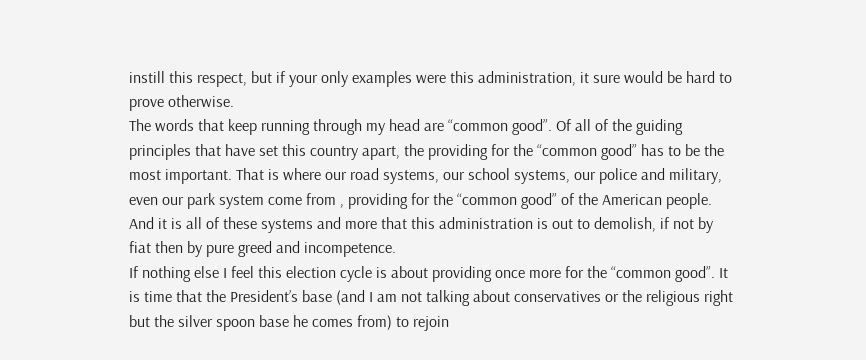instill this respect, but if your only examples were this administration, it sure would be hard to prove otherwise.
The words that keep running through my head are “common good”. Of all of the guiding principles that have set this country apart, the providing for the “common good” has to be the most important. That is where our road systems, our school systems, our police and military, even our park system come from , providing for the “common good” of the American people. And it is all of these systems and more that this administration is out to demolish, if not by fiat then by pure greed and incompetence.
If nothing else I feel this election cycle is about providing once more for the “common good”. It is time that the President’s base (and I am not talking about conservatives or the religious right but the silver spoon base he comes from) to rejoin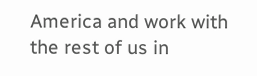America and work with the rest of us in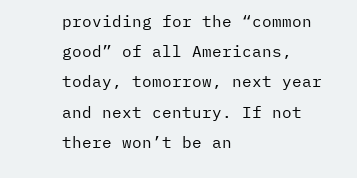providing for the “common good” of all Americans, today, tomorrow, next year and next century. If not there won’t be an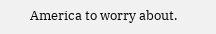America to worry about.